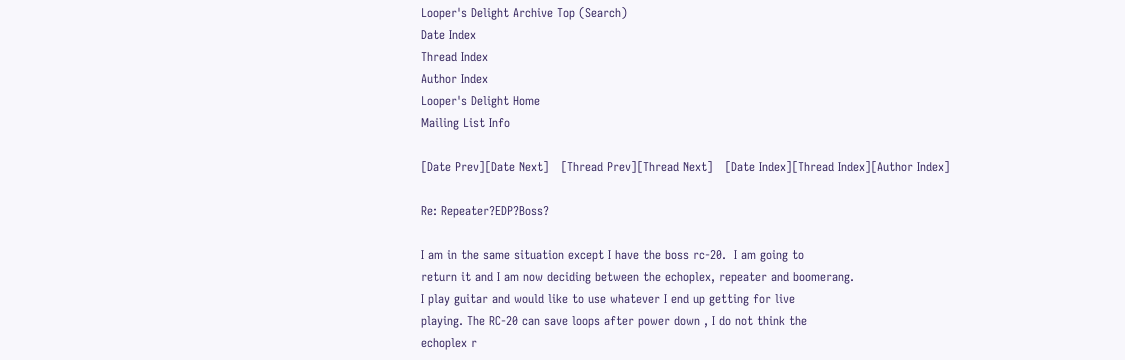Looper's Delight Archive Top (Search)
Date Index
Thread Index
Author Index
Looper's Delight Home
Mailing List Info

[Date Prev][Date Next]   [Thread Prev][Thread Next]   [Date Index][Thread Index][Author Index]

Re: Repeater?EDP?Boss?

I am in the same situation except I have the boss rc-20.  I am going to
return it and I am now deciding between the echoplex, repeater and boomerang.
I play guitar and would like to use whatever I end up getting for live
playing. The RC-20 can save loops after power down , I do not think the
echoplex r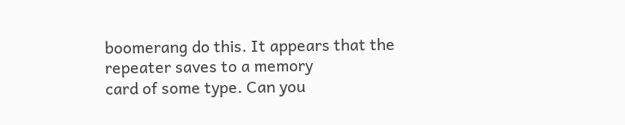boomerang do this. It appears that the repeater saves to a memory
card of some type. Can you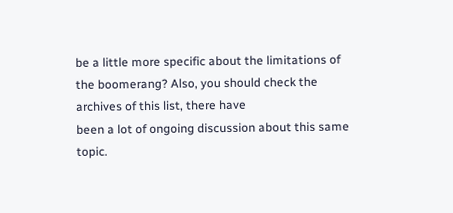be a little more specific about the limitations of
the boomerang? Also, you should check the archives of this list, there have
been a lot of ongoing discussion about this same topic.